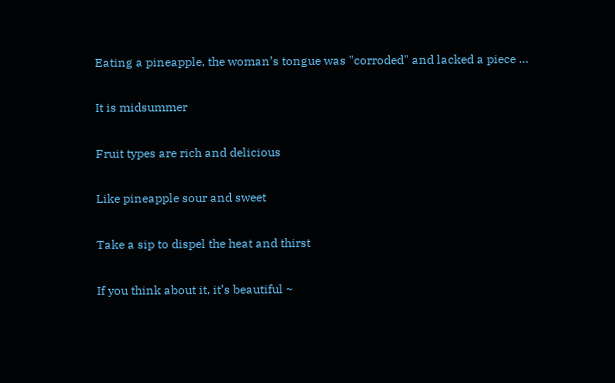Eating a pineapple, the woman’s tongue was "corroded" and lacked a piece …

It is midsummer

Fruit types are rich and delicious

Like pineapple sour and sweet

Take a sip to dispel the heat and thirst

If you think about it, it’s beautiful ~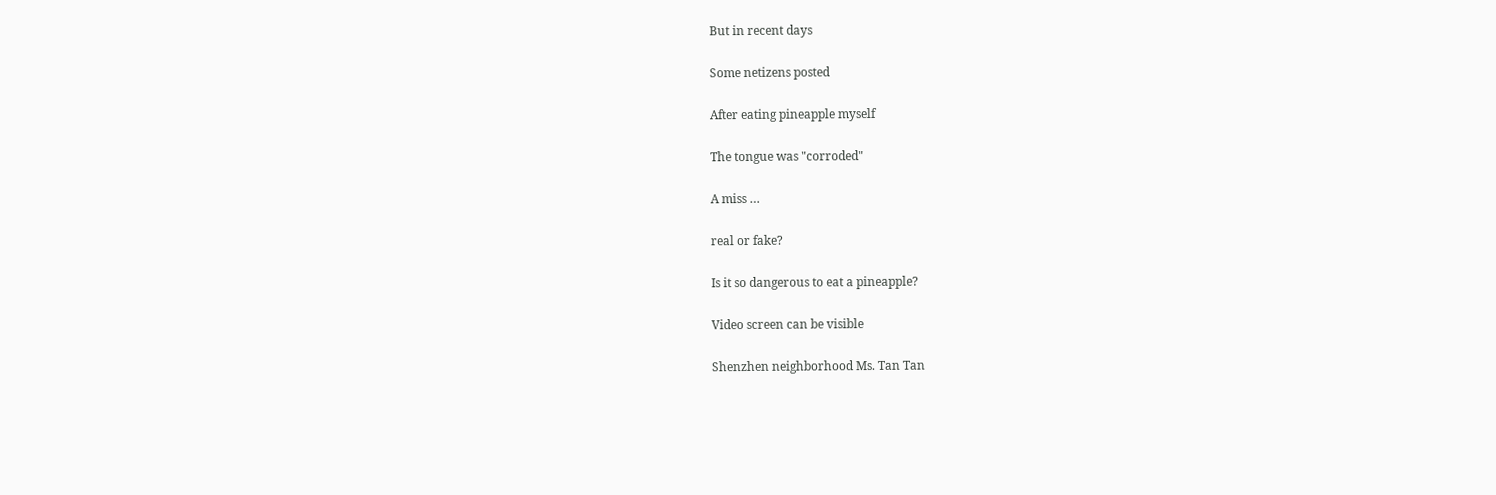But in recent days

Some netizens posted

After eating pineapple myself

The tongue was "corroded"

A miss …

real or fake?

Is it so dangerous to eat a pineapple?

Video screen can be visible

Shenzhen neighborhood Ms. Tan Tan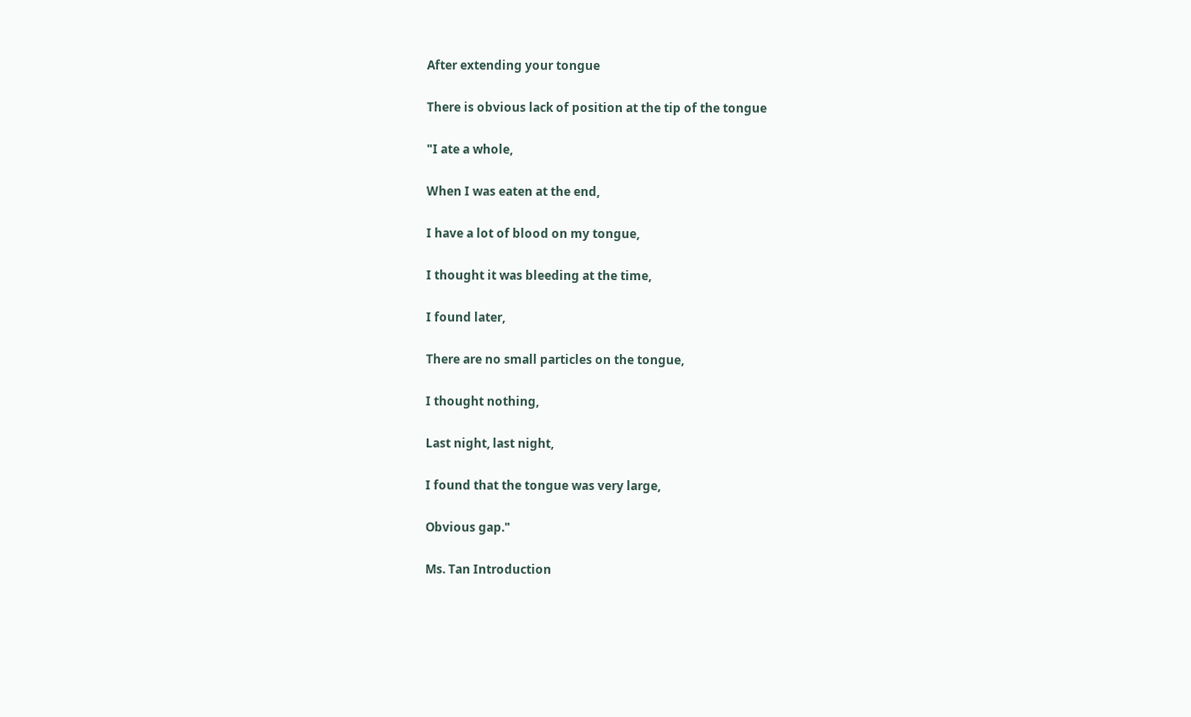After extending your tongue

There is obvious lack of position at the tip of the tongue

"I ate a whole,

When I was eaten at the end,

I have a lot of blood on my tongue,

I thought it was bleeding at the time,

I found later,

There are no small particles on the tongue,

I thought nothing,

Last night, last night,

I found that the tongue was very large,

Obvious gap."

Ms. Tan Introduction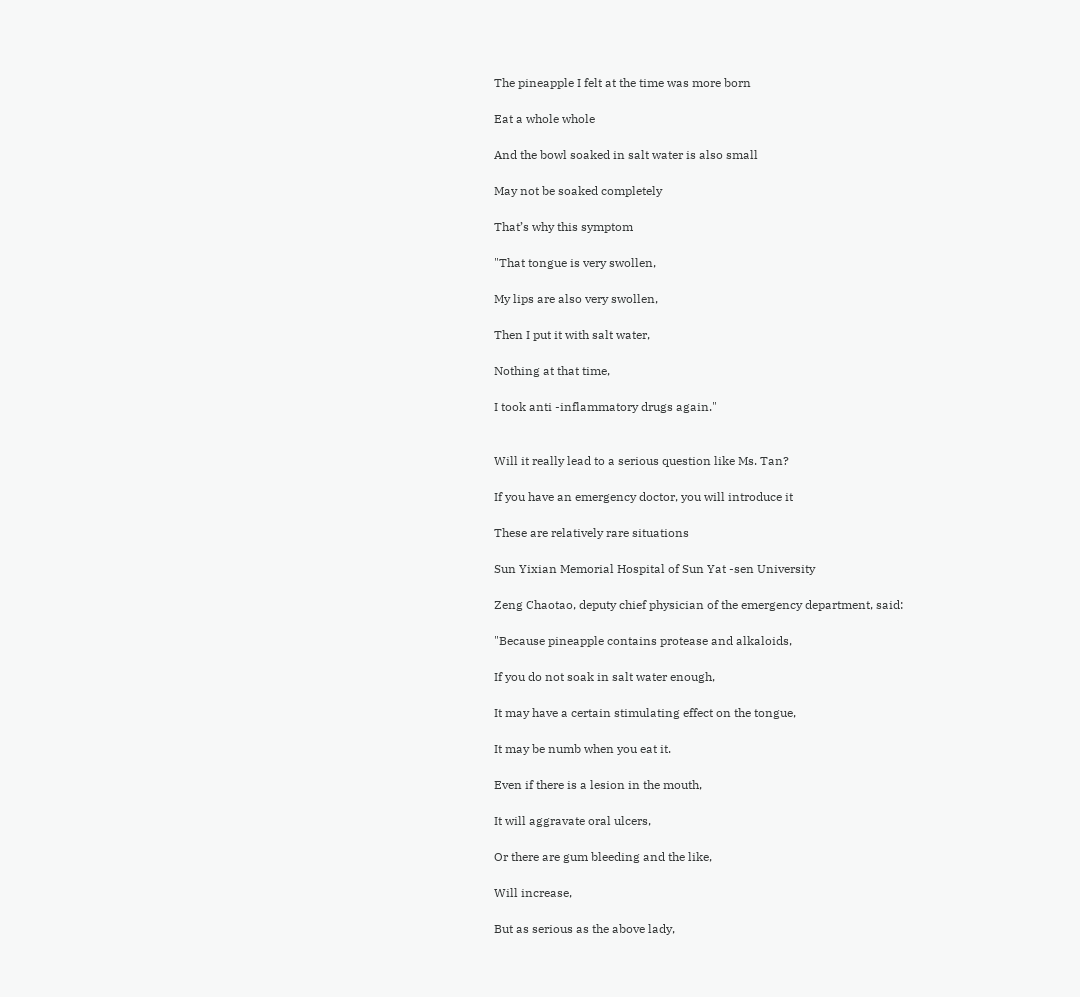The pineapple I felt at the time was more born

Eat a whole whole

And the bowl soaked in salt water is also small

May not be soaked completely

That’s why this symptom

"That tongue is very swollen,

My lips are also very swollen,

Then I put it with salt water,

Nothing at that time,

I took anti -inflammatory drugs again."


Will it really lead to a serious question like Ms. Tan?

If you have an emergency doctor, you will introduce it

These are relatively rare situations

Sun Yixian Memorial Hospital of Sun Yat -sen University

Zeng Chaotao, deputy chief physician of the emergency department, said:

"Because pineapple contains protease and alkaloids,

If you do not soak in salt water enough,

It may have a certain stimulating effect on the tongue,

It may be numb when you eat it.

Even if there is a lesion in the mouth,

It will aggravate oral ulcers,

Or there are gum bleeding and the like,

Will increase,

But as serious as the above lady,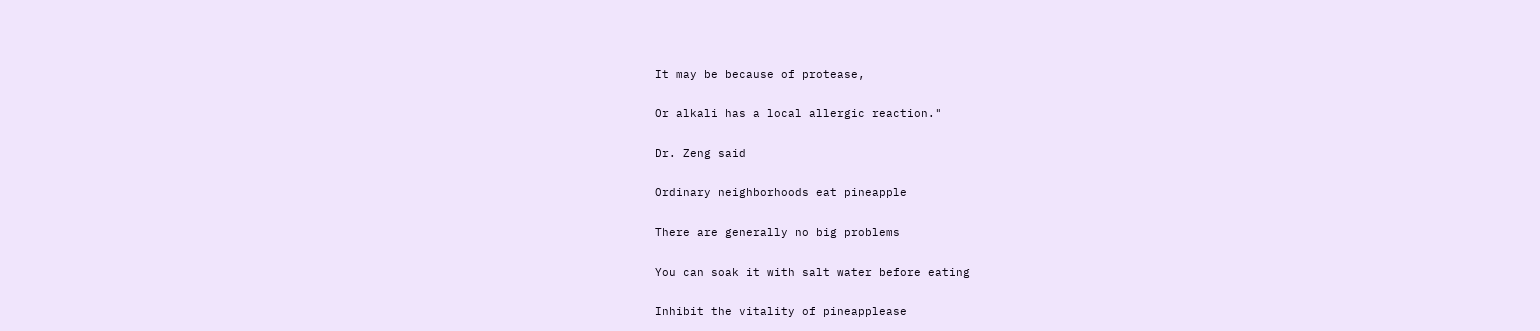It may be because of protease,

Or alkali has a local allergic reaction."

Dr. Zeng said

Ordinary neighborhoods eat pineapple

There are generally no big problems

You can soak it with salt water before eating

Inhibit the vitality of pineapplease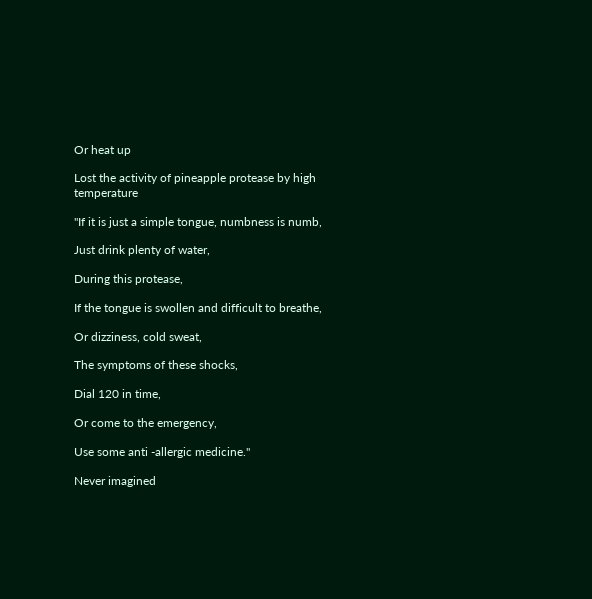Or heat up

Lost the activity of pineapple protease by high temperature

"If it is just a simple tongue, numbness is numb,

Just drink plenty of water,

During this protease,

If the tongue is swollen and difficult to breathe,

Or dizziness, cold sweat,

The symptoms of these shocks,

Dial 120 in time,

Or come to the emergency,

Use some anti -allergic medicine."

Never imagined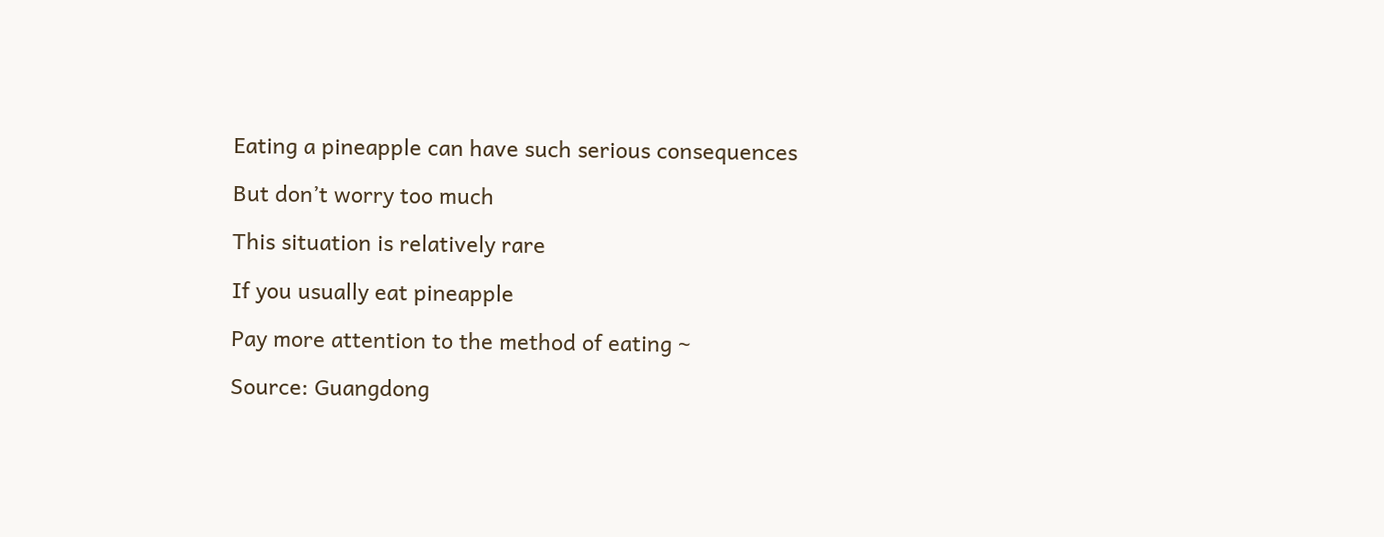Eating a pineapple can have such serious consequences

But don’t worry too much

This situation is relatively rare

If you usually eat pineapple

Pay more attention to the method of eating ~

Source: Guangdong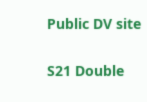Public DV site

S21 Double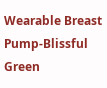Wearable Breast Pump-Blissful Green